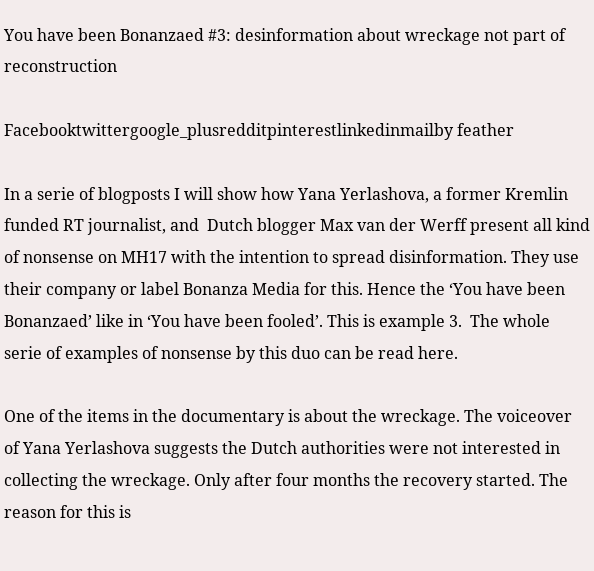You have been Bonanzaed #3: desinformation about wreckage not part of reconstruction

Facebooktwittergoogle_plusredditpinterestlinkedinmailby feather

In a serie of blogposts I will show how Yana Yerlashova, a former Kremlin funded RT journalist, and  Dutch blogger Max van der Werff present all kind of nonsense on MH17 with the intention to spread disinformation. They use their company or label Bonanza Media for this. Hence the ‘You have been Bonanzaed’ like in ‘You have been fooled’. This is example 3.  The whole serie of examples of nonsense by this duo can be read here.

One of the items in the documentary is about the wreckage. The voiceover of Yana Yerlashova suggests the Dutch authorities were not interested in collecting the wreckage. Only after four months the recovery started. The reason for this is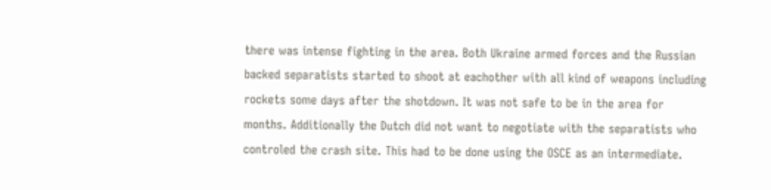there was intense fighting in the area. Both Ukraine armed forces and the Russian backed separatists started to shoot at eachother with all kind of weapons including rockets some days after the shotdown. It was not safe to be in the area for months. Additionally the Dutch did not want to negotiate with the separatists who controled the crash site. This had to be done using the OSCE as an intermediate.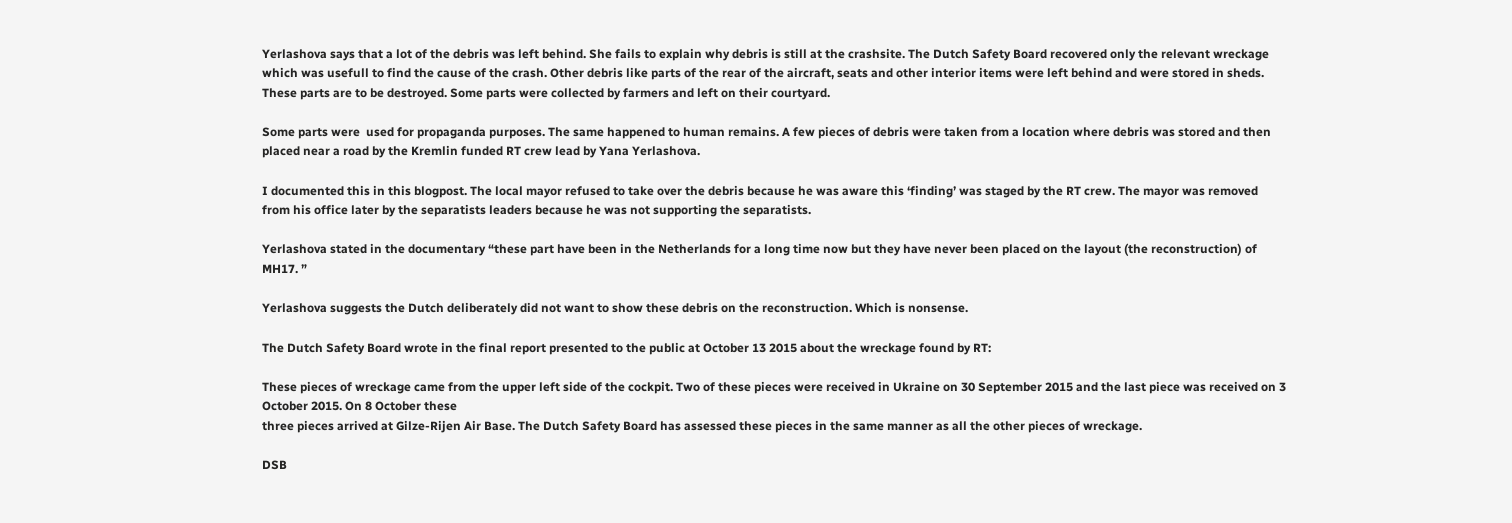Yerlashova says that a lot of the debris was left behind. She fails to explain why debris is still at the crashsite. The Dutch Safety Board recovered only the relevant wreckage which was usefull to find the cause of the crash. Other debris like parts of the rear of the aircraft, seats and other interior items were left behind and were stored in sheds. These parts are to be destroyed. Some parts were collected by farmers and left on their courtyard.

Some parts were  used for propaganda purposes. The same happened to human remains. A few pieces of debris were taken from a location where debris was stored and then placed near a road by the Kremlin funded RT crew lead by Yana Yerlashova.

I documented this in this blogpost. The local mayor refused to take over the debris because he was aware this ‘finding’ was staged by the RT crew. The mayor was removed from his office later by the separatists leaders because he was not supporting the separatists.

Yerlashova stated in the documentary “these part have been in the Netherlands for a long time now but they have never been placed on the layout (the reconstruction) of MH17. ”

Yerlashova suggests the Dutch deliberately did not want to show these debris on the reconstruction. Which is nonsense.

The Dutch Safety Board wrote in the final report presented to the public at October 13 2015 about the wreckage found by RT:

These pieces of wreckage came from the upper left side of the cockpit. Two of these pieces were received in Ukraine on 30 September 2015 and the last piece was received on 3 October 2015. On 8 October these
three pieces arrived at Gilze-Rijen Air Base. The Dutch Safety Board has assessed these pieces in the same manner as all the other pieces of wreckage.

DSB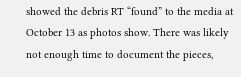showed the debris RT “found” to the media at October 13 as photos show. There was likely not enough time to document the pieces,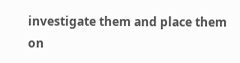investigate them and place them on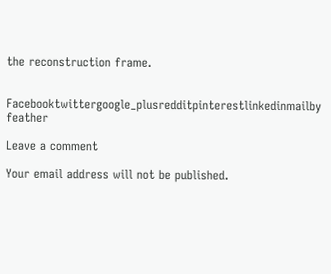the reconstruction frame.


Facebooktwittergoogle_plusredditpinterestlinkedinmailby feather

Leave a comment

Your email address will not be published.